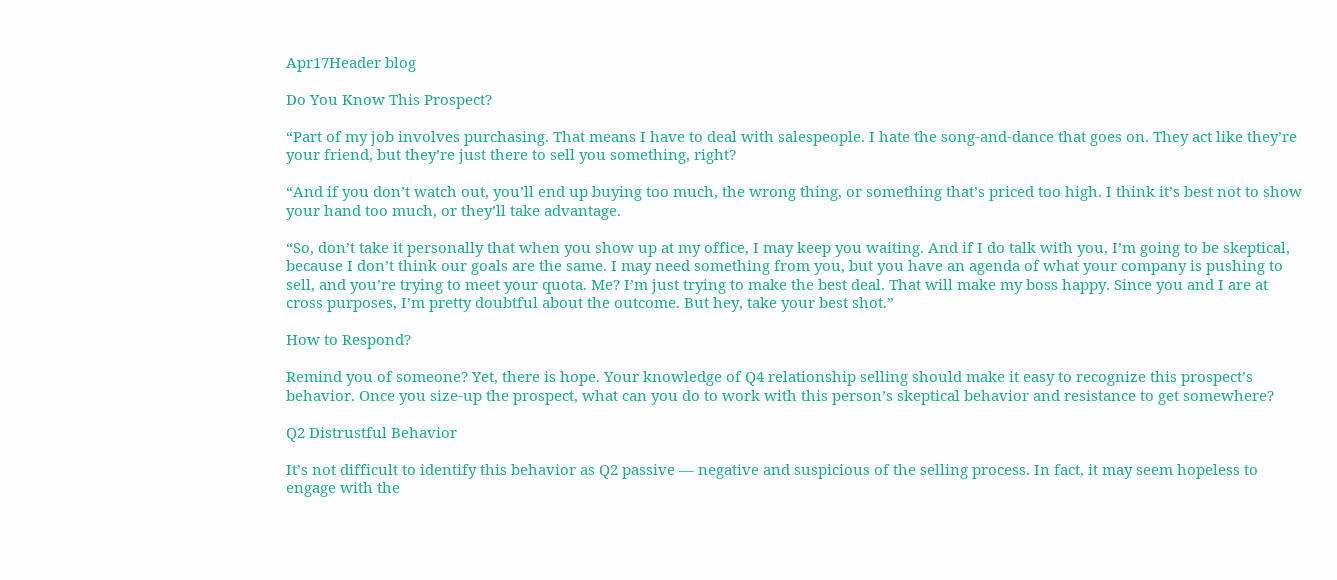Apr17Header blog

Do You Know This Prospect?

“Part of my job involves purchasing. That means I have to deal with salespeople. I hate the song-and-dance that goes on. They act like they’re your friend, but they’re just there to sell you something, right?

“And if you don’t watch out, you’ll end up buying too much, the wrong thing, or something that’s priced too high. I think it’s best not to show your hand too much, or they’ll take advantage.

“So, don’t take it personally that when you show up at my office, I may keep you waiting. And if I do talk with you, I’m going to be skeptical, because I don’t think our goals are the same. I may need something from you, but you have an agenda of what your company is pushing to sell, and you’re trying to meet your quota. Me? I’m just trying to make the best deal. That will make my boss happy. Since you and I are at cross purposes, I’m pretty doubtful about the outcome. But hey, take your best shot.”

How to Respond?

Remind you of someone? Yet, there is hope. Your knowledge of Q4 relationship selling should make it easy to recognize this prospect’s behavior. Once you size-up the prospect, what can you do to work with this person’s skeptical behavior and resistance to get somewhere?

Q2 Distrustful Behavior

It’s not difficult to identify this behavior as Q2 passive — negative and suspicious of the selling process. In fact, it may seem hopeless to engage with the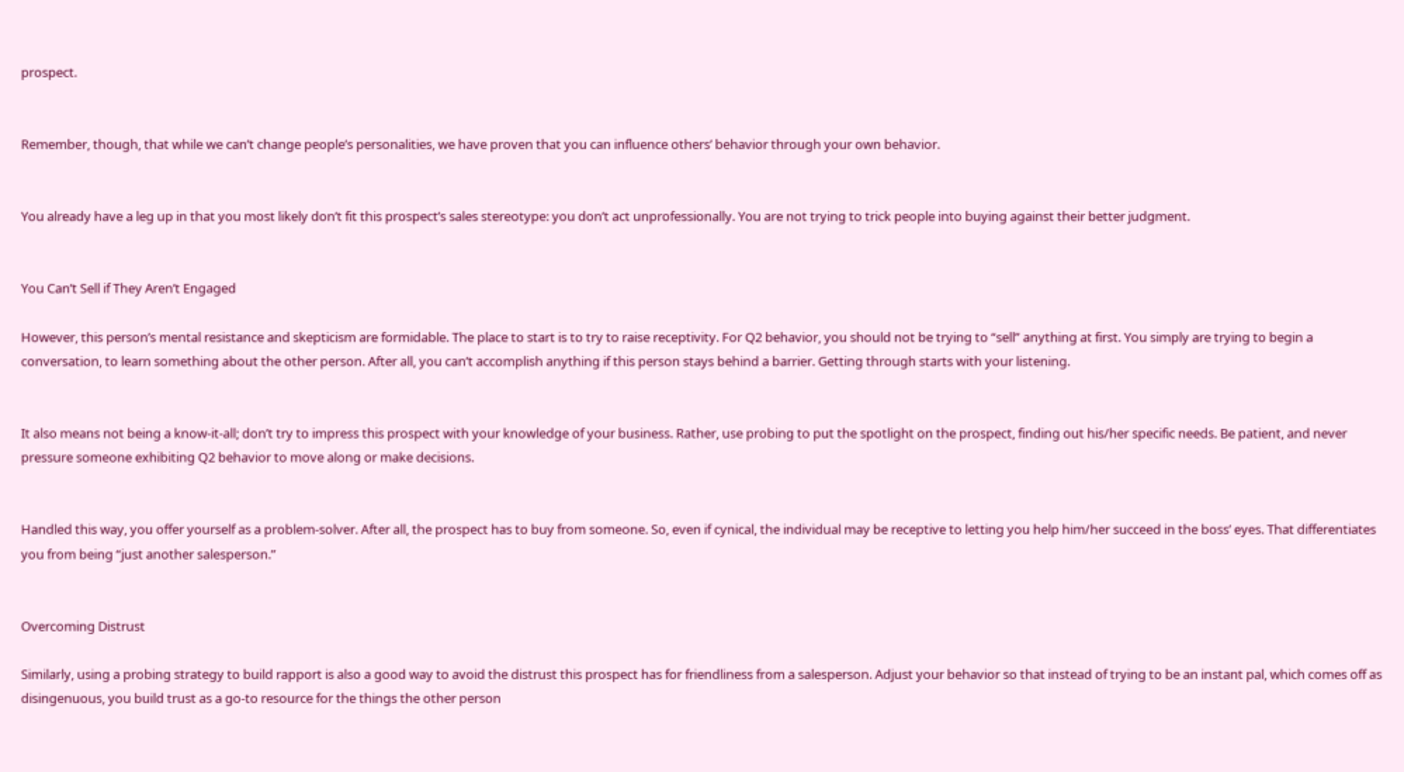prospect.


Remember, though, that while we can’t change people’s personalities, we have proven that you can influence others’ behavior through your own behavior.


You already have a leg up in that you most likely don’t fit this prospect’s sales stereotype: you don’t act unprofessionally. You are not trying to trick people into buying against their better judgment.


You Can’t Sell if They Aren’t Engaged

However, this person’s mental resistance and skepticism are formidable. The place to start is to try to raise receptivity. For Q2 behavior, you should not be trying to “sell” anything at first. You simply are trying to begin a conversation, to learn something about the other person. After all, you can’t accomplish anything if this person stays behind a barrier. Getting through starts with your listening.


It also means not being a know-it-all; don’t try to impress this prospect with your knowledge of your business. Rather, use probing to put the spotlight on the prospect, finding out his/her specific needs. Be patient, and never pressure someone exhibiting Q2 behavior to move along or make decisions.


Handled this way, you offer yourself as a problem-solver. After all, the prospect has to buy from someone. So, even if cynical, the individual may be receptive to letting you help him/her succeed in the boss’ eyes. That differentiates you from being “just another salesperson.”


Overcoming Distrust

Similarly, using a probing strategy to build rapport is also a good way to avoid the distrust this prospect has for friendliness from a salesperson. Adjust your behavior so that instead of trying to be an instant pal, which comes off as disingenuous, you build trust as a go-to resource for the things the other person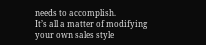needs to accomplish.
It’s all a matter of modifying your own sales style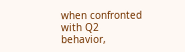when confronted with Q2 behavior,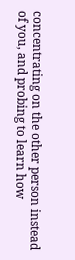concentrating on the other person instead of you, and probing to learn how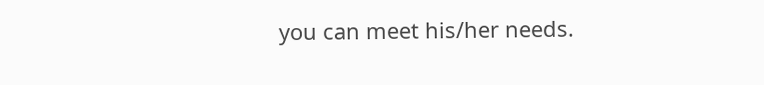you can meet his/her needs.